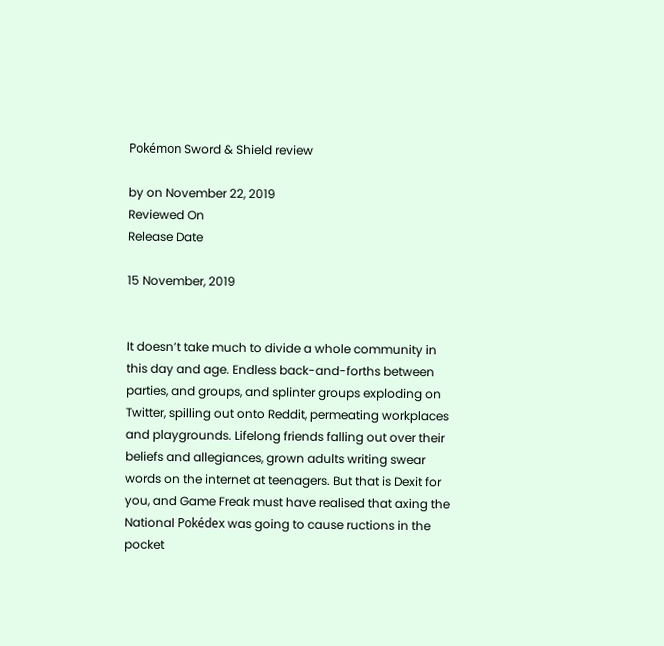Pokémon Sword & Shield review

by on November 22, 2019
Reviewed On
Release Date

15 November, 2019


It doesn’t take much to divide a whole community in this day and age. Endless back-and-forths between parties, and groups, and splinter groups exploding on Twitter, spilling out onto Reddit, permeating workplaces and playgrounds. Lifelong friends falling out over their beliefs and allegiances, grown adults writing swear words on the internet at teenagers. But that is Dexit for you, and Game Freak must have realised that axing the National Pokédex was going to cause ructions in the pocket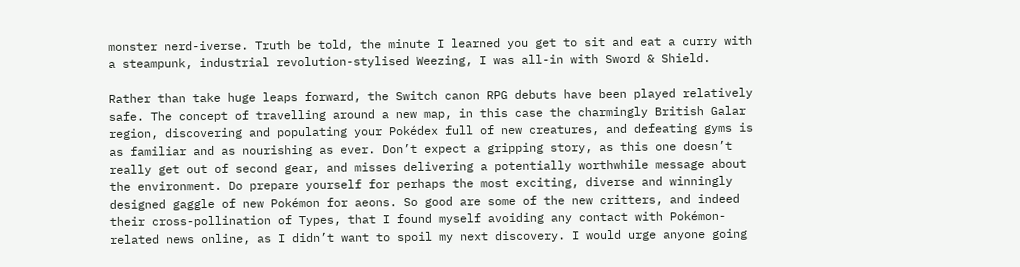monster nerd-iverse. Truth be told, the minute I learned you get to sit and eat a curry with a steampunk, industrial revolution-stylised Weezing, I was all-in with Sword & Shield.

Rather than take huge leaps forward, the Switch canon RPG debuts have been played relatively safe. The concept of travelling around a new map, in this case the charmingly British Galar region, discovering and populating your Pokédex full of new creatures, and defeating gyms is as familiar and as nourishing as ever. Don’t expect a gripping story, as this one doesn’t really get out of second gear, and misses delivering a potentially worthwhile message about the environment. Do prepare yourself for perhaps the most exciting, diverse and winningly designed gaggle of new Pokémon for aeons. So good are some of the new critters, and indeed their cross-pollination of Types, that I found myself avoiding any contact with Pokémon-related news online, as I didn’t want to spoil my next discovery. I would urge anyone going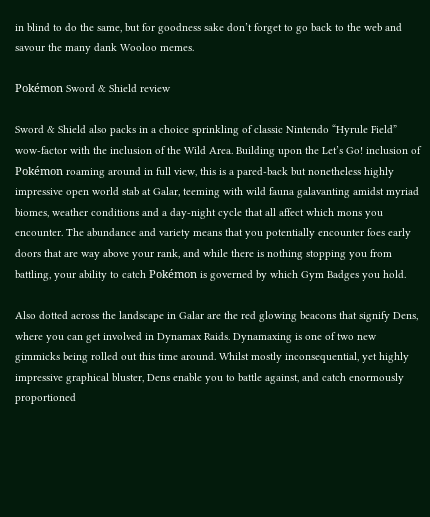in blind to do the same, but for goodness sake don’t forget to go back to the web and savour the many dank Wooloo memes.

Pokémon Sword & Shield review

Sword & Shield also packs in a choice sprinkling of classic Nintendo “Hyrule Field” wow-factor with the inclusion of the Wild Area. Building upon the Let’s Go! inclusion of Pokémon roaming around in full view, this is a pared-back but nonetheless highly impressive open world stab at Galar, teeming with wild fauna galavanting amidst myriad biomes, weather conditions and a day-night cycle that all affect which mons you encounter. The abundance and variety means that you potentially encounter foes early doors that are way above your rank, and while there is nothing stopping you from battling, your ability to catch Pokémon is governed by which Gym Badges you hold.

Also dotted across the landscape in Galar are the red glowing beacons that signify Dens, where you can get involved in Dynamax Raids. Dynamaxing is one of two new gimmicks being rolled out this time around. Whilst mostly inconsequential, yet highly impressive graphical bluster, Dens enable you to battle against, and catch enormously proportioned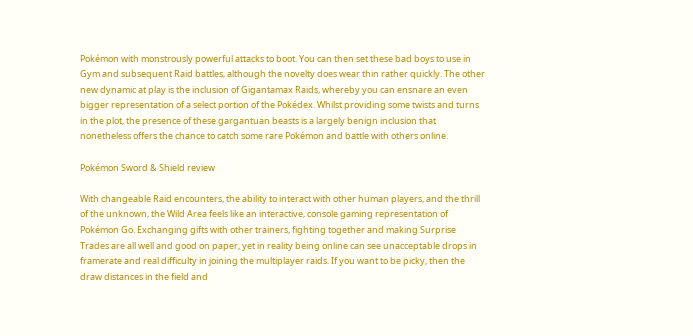Pokémon with monstrously powerful attacks to boot. You can then set these bad boys to use in Gym and subsequent Raid battles, although the novelty does wear thin rather quickly. The other new dynamic at play is the inclusion of Gigantamax Raids, whereby you can ensnare an even bigger representation of a select portion of the Pokédex. Whilst providing some twists and turns in the plot, the presence of these gargantuan beasts is a largely benign inclusion that nonetheless offers the chance to catch some rare Pokémon and battle with others online.

Pokémon Sword & Shield review

With changeable Raid encounters, the ability to interact with other human players, and the thrill of the unknown, the Wild Area feels like an interactive, console gaming representation of Pokémon Go. Exchanging gifts with other trainers, fighting together and making Surprise Trades are all well and good on paper, yet in reality being online can see unacceptable drops in framerate and real difficulty in joining the multiplayer raids. If you want to be picky, then the draw distances in the field and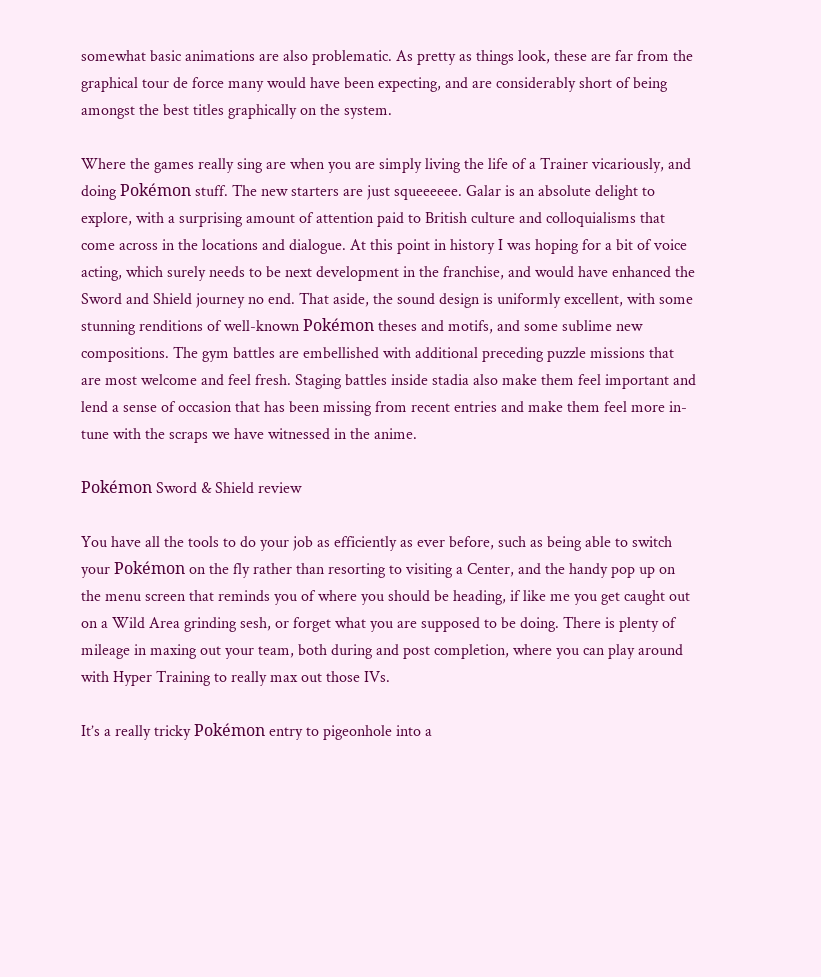somewhat basic animations are also problematic. As pretty as things look, these are far from the graphical tour de force many would have been expecting, and are considerably short of being amongst the best titles graphically on the system.

Where the games really sing are when you are simply living the life of a Trainer vicariously, and doing Pokémon stuff. The new starters are just squeeeeee. Galar is an absolute delight to explore, with a surprising amount of attention paid to British culture and colloquialisms that come across in the locations and dialogue. At this point in history I was hoping for a bit of voice acting, which surely needs to be next development in the franchise, and would have enhanced the Sword and Shield journey no end. That aside, the sound design is uniformly excellent, with some stunning renditions of well-known Pokémon theses and motifs, and some sublime new compositions. The gym battles are embellished with additional preceding puzzle missions that are most welcome and feel fresh. Staging battles inside stadia also make them feel important and lend a sense of occasion that has been missing from recent entries and make them feel more in-tune with the scraps we have witnessed in the anime.

Pokémon Sword & Shield review

You have all the tools to do your job as efficiently as ever before, such as being able to switch your Pokémon on the fly rather than resorting to visiting a Center, and the handy pop up on the menu screen that reminds you of where you should be heading, if like me you get caught out on a Wild Area grinding sesh, or forget what you are supposed to be doing. There is plenty of mileage in maxing out your team, both during and post completion, where you can play around with Hyper Training to really max out those IVs.

It’s a really tricky Pokémon entry to pigeonhole into a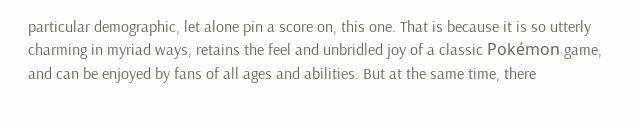particular demographic, let alone pin a score on, this one. That is because it is so utterly charming in myriad ways, retains the feel and unbridled joy of a classic Pokémon game, and can be enjoyed by fans of all ages and abilities. But at the same time, there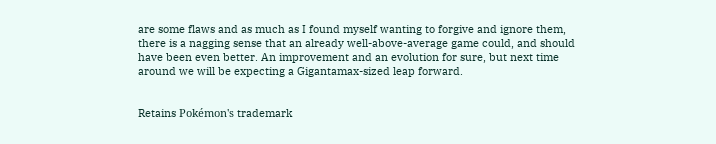are some flaws and as much as I found myself wanting to forgive and ignore them, there is a nagging sense that an already well-above-average game could, and should have been even better. An improvement and an evolution for sure, but next time around we will be expecting a Gigantamax-sized leap forward.


Retains Pokémon's trademark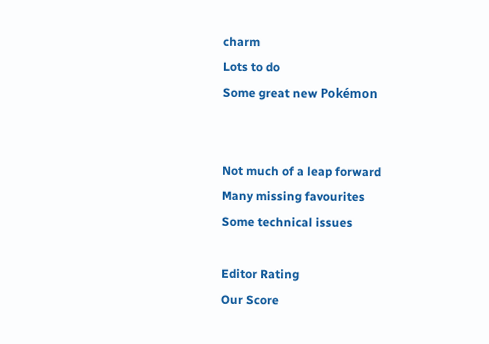charm
Lots to do
Some great new Pokémon


Not much of a leap forward
Many missing favourites
Some technical issues

Editor Rating
Our Score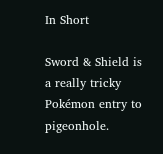In Short

Sword & Shield is a really tricky Pokémon entry to pigeonhole.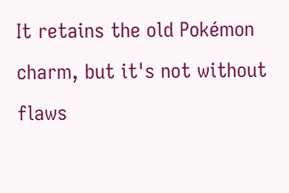It retains the old Pokémon charm, but it's not without flaws